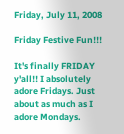Friday, July 11, 2008

Friday Festive Fun!!!

It's finally FRIDAY y'all!! I absolutely adore Fridays. Just about as much as I adore Mondays.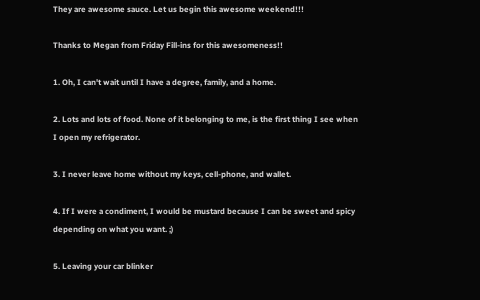They are awesome sauce. Let us begin this awesome weekend!!!

Thanks to Megan from Friday Fill-ins for this awesomeness!!

1. Oh, I can't wait until I have a degree, family, and a home.

2. Lots and lots of food. None of it belonging to me, is the first thing I see when I open my refrigerator.

3. I never leave home without my keys, cell-phone, and wallet.

4. If I were a condiment, I would be mustard because I can be sweet and spicy depending on what you want. ;)

5. Leaving your car blinker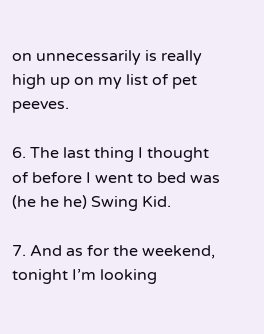on unnecessarily is really high up on my list of pet peeves.

6. The last thing I thought of before I went to bed was (he he he) Swing Kid.

7. And as for the weekend, tonight I’m looking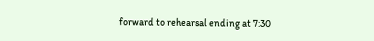forward to rehearsal ending at 7:30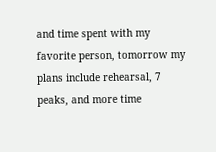and time spent with my favorite person, tomorrow my plans include rehearsal, 7 peaks, and more time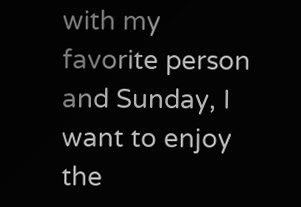with my favorite person and Sunday, I want to enjoy the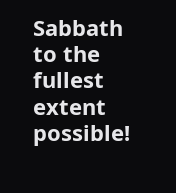Sabbath to the fullest extent possible!